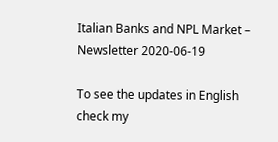Italian Banks and NPL Market – Newsletter 2020-06-19

To see the updates in English check my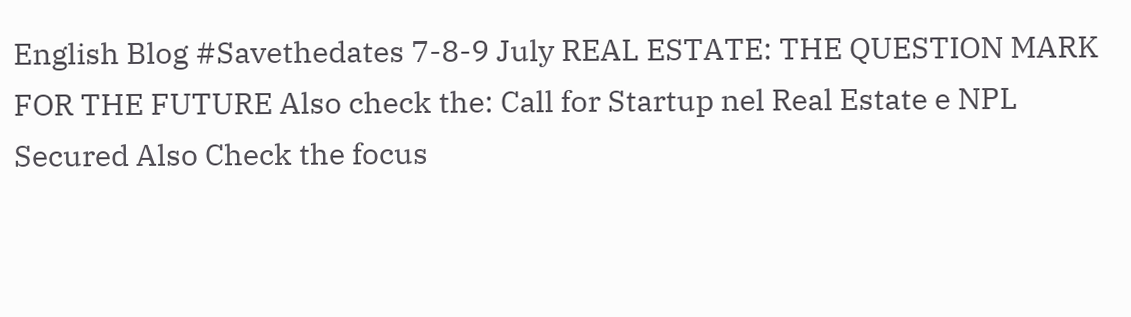English Blog #Savethedates 7-8-9 July REAL ESTATE: THE QUESTION MARK FOR THE FUTURE Also check the: Call for Startup nel Real Estate e NPL Secured Also Check the focus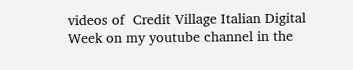videos of  Credit Village Italian Digital Week on my youtube channel in the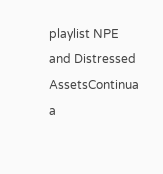playlist NPE and Distressed AssetsContinua a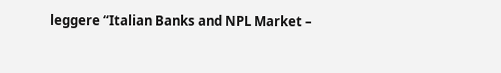leggere “Italian Banks and NPL Market –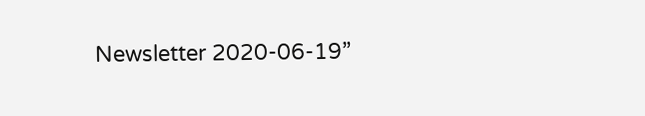Newsletter 2020-06-19”